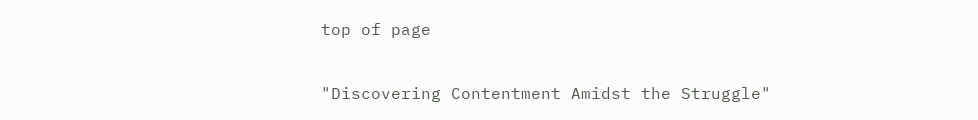top of page

"Discovering Contentment Amidst the Struggle"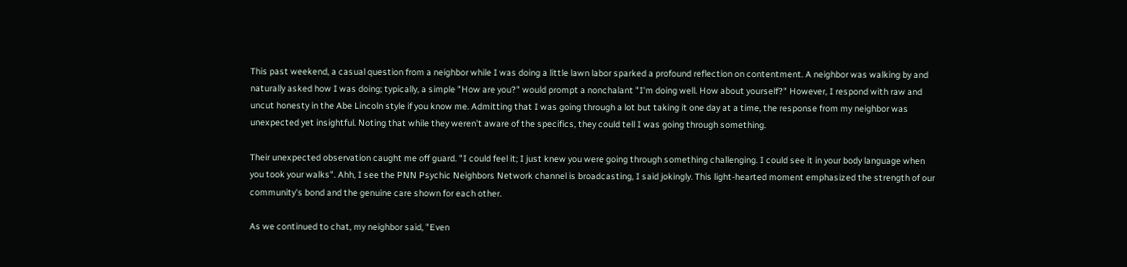This past weekend, a casual question from a neighbor while I was doing a little lawn labor sparked a profound reflection on contentment. A neighbor was walking by and naturally asked how I was doing; typically, a simple "How are you?" would prompt a nonchalant "I'm doing well. How about yourself?" However, I respond with raw and uncut honesty in the Abe Lincoln style if you know me. Admitting that I was going through a lot but taking it one day at a time, the response from my neighbor was unexpected yet insightful. Noting that while they weren't aware of the specifics, they could tell I was going through something.

Their unexpected observation caught me off guard. "I could feel it; I just knew you were going through something challenging. I could see it in your body language when you took your walks". Ahh, I see the PNN Psychic Neighbors Network channel is broadcasting, I said jokingly. This light-hearted moment emphasized the strength of our community's bond and the genuine care shown for each other.

As we continued to chat, my neighbor said, "Even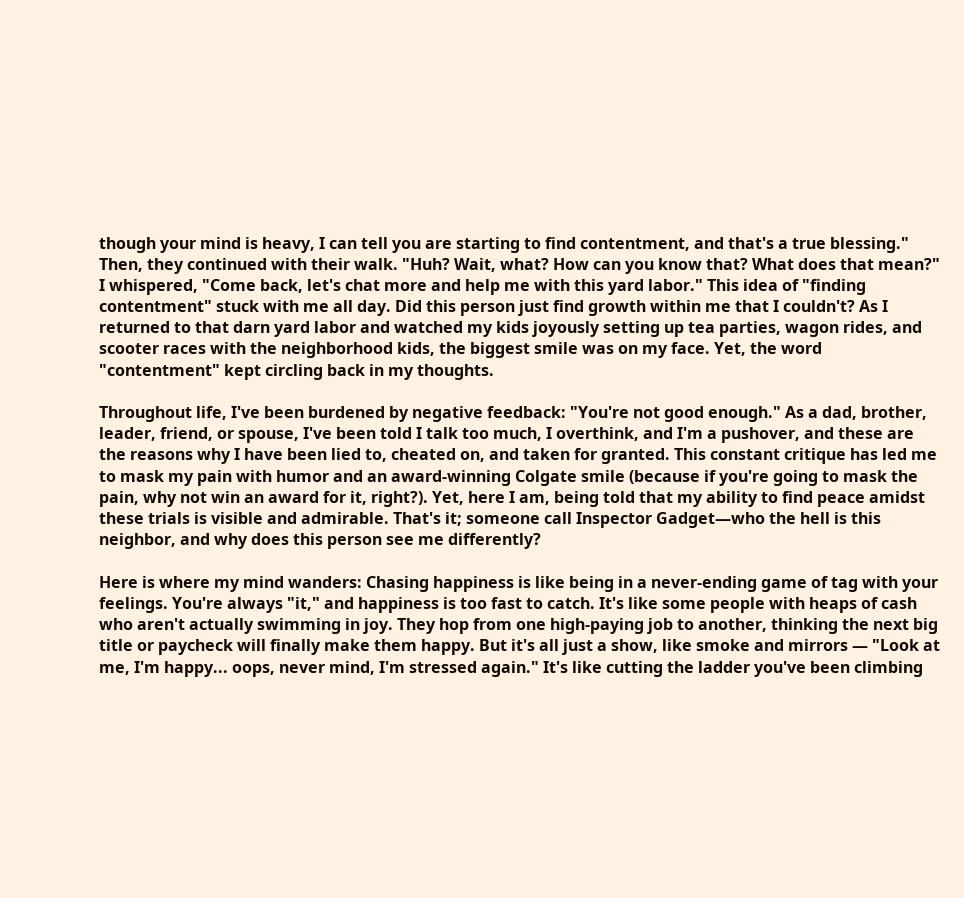though your mind is heavy, I can tell you are starting to find contentment, and that's a true blessing." Then, they continued with their walk. "Huh? Wait, what? How can you know that? What does that mean?" I whispered, "Come back, let's chat more and help me with this yard labor." This idea of "finding contentment" stuck with me all day. Did this person just find growth within me that I couldn't? As I returned to that darn yard labor and watched my kids joyously setting up tea parties, wagon rides, and scooter races with the neighborhood kids, the biggest smile was on my face. Yet, the word "contentment" kept circling back in my thoughts.

Throughout life, I've been burdened by negative feedback: "You're not good enough." As a dad, brother, leader, friend, or spouse, I've been told I talk too much, I overthink, and I'm a pushover, and these are the reasons why I have been lied to, cheated on, and taken for granted. This constant critique has led me to mask my pain with humor and an award-winning Colgate smile (because if you're going to mask the pain, why not win an award for it, right?). Yet, here I am, being told that my ability to find peace amidst these trials is visible and admirable. That's it; someone call Inspector Gadget—who the hell is this neighbor, and why does this person see me differently?

Here is where my mind wanders: Chasing happiness is like being in a never-ending game of tag with your feelings. You're always "it," and happiness is too fast to catch. It's like some people with heaps of cash who aren't actually swimming in joy. They hop from one high-paying job to another, thinking the next big title or paycheck will finally make them happy. But it's all just a show, like smoke and mirrors — "Look at me, I'm happy... oops, never mind, I'm stressed again." It's like cutting the ladder you've been climbing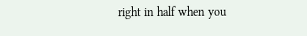right in half when you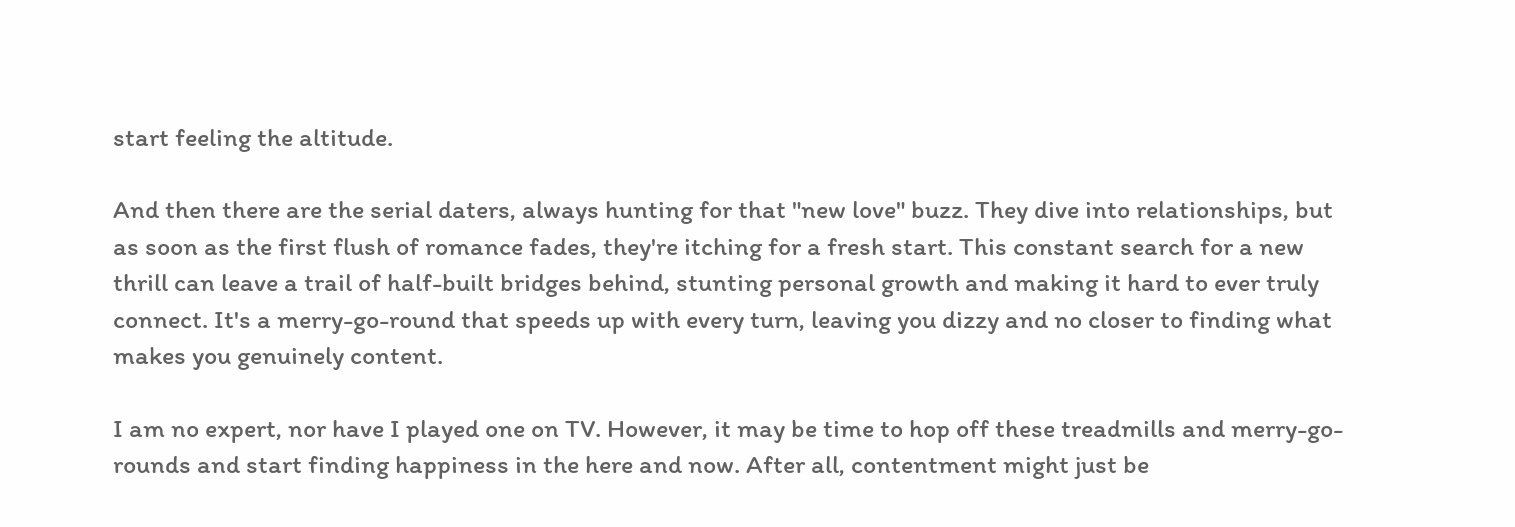start feeling the altitude.

And then there are the serial daters, always hunting for that "new love" buzz. They dive into relationships, but as soon as the first flush of romance fades, they're itching for a fresh start. This constant search for a new thrill can leave a trail of half-built bridges behind, stunting personal growth and making it hard to ever truly connect. It's a merry-go-round that speeds up with every turn, leaving you dizzy and no closer to finding what makes you genuinely content.

I am no expert, nor have I played one on TV. However, it may be time to hop off these treadmills and merry-go-rounds and start finding happiness in the here and now. After all, contentment might just be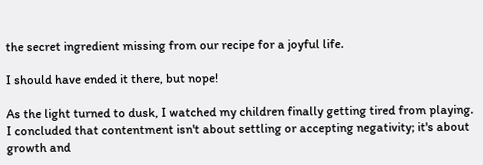the secret ingredient missing from our recipe for a joyful life.

I should have ended it there, but nope!

As the light turned to dusk, I watched my children finally getting tired from playing. I concluded that contentment isn't about settling or accepting negativity; it's about growth and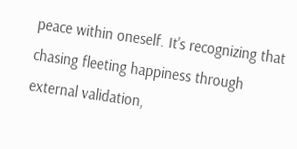peace within oneself. It's recognizing that chasing fleeting happiness through external validation,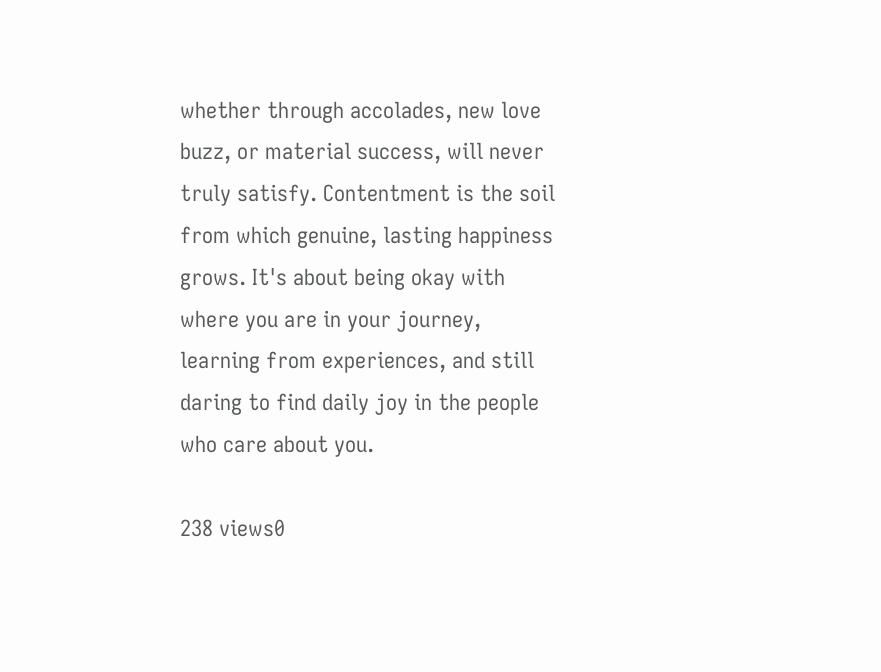whether through accolades, new love buzz, or material success, will never truly satisfy. Contentment is the soil from which genuine, lasting happiness grows. It's about being okay with where you are in your journey, learning from experiences, and still daring to find daily joy in the people who care about you.

238 views0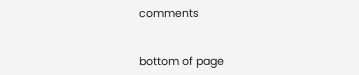comments


bottom of page